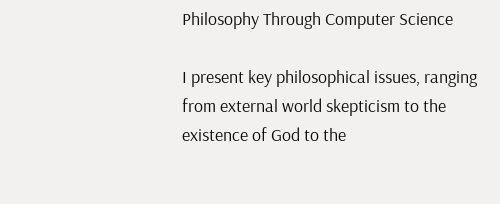Philosophy Through Computer Science

I present key philosophical issues, ranging from external world skepticism to the existence of God to the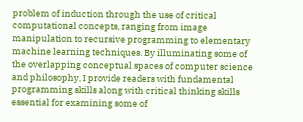problem of induction through the use of critical computational concepts, ranging from image manipulation to recursive programming to elementary machine learning techniques. By illuminating some of the overlapping conceptual spaces of computer science and philosophy, I provide readers with fundamental programming skills along with critical thinking skills essential for examining some of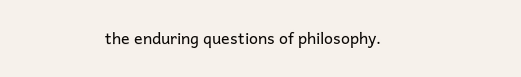the enduring questions of philosophy.